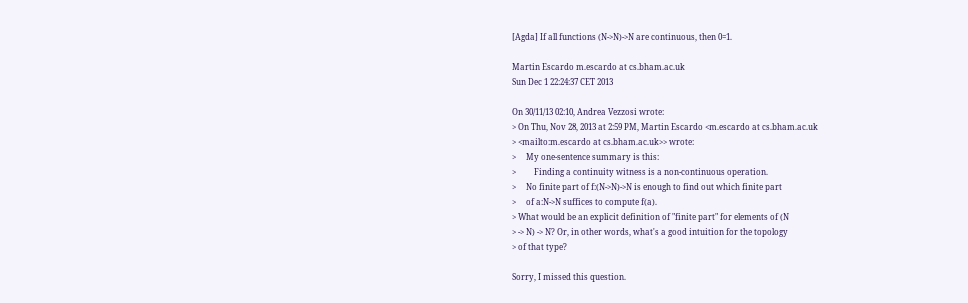[Agda] If all functions (N->N)->N are continuous, then 0=1.

Martin Escardo m.escardo at cs.bham.ac.uk
Sun Dec 1 22:24:37 CET 2013

On 30/11/13 02:10, Andrea Vezzosi wrote:
> On Thu, Nov 28, 2013 at 2:59 PM, Martin Escardo <m.escardo at cs.bham.ac.uk
> <mailto:m.escardo at cs.bham.ac.uk>> wrote:
>     My one-sentence summary is this:
>         Finding a continuity witness is a non-continuous operation.
>     No finite part of f:(N->N)->N is enough to find out which finite part
>     of a:N->N suffices to compute f(a).
> What would be an explicit definition of "finite part" for elements of (N
> -> N) -> N? Or, in other words, what's a good intuition for the topology
> of that type?

Sorry, I missed this question.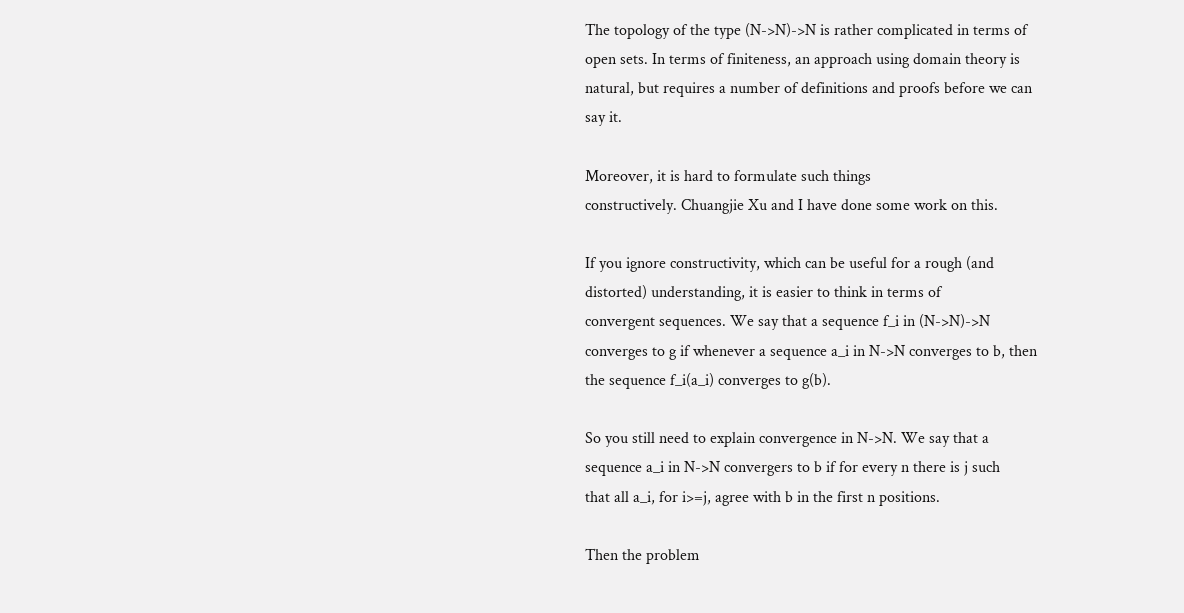The topology of the type (N->N)->N is rather complicated in terms of
open sets. In terms of finiteness, an approach using domain theory is
natural, but requires a number of definitions and proofs before we can
say it.

Moreover, it is hard to formulate such things
constructively. Chuangjie Xu and I have done some work on this.

If you ignore constructivity, which can be useful for a rough (and
distorted) understanding, it is easier to think in terms of
convergent sequences. We say that a sequence f_i in (N->N)->N
converges to g if whenever a sequence a_i in N->N converges to b, then
the sequence f_i(a_i) converges to g(b).

So you still need to explain convergence in N->N. We say that a
sequence a_i in N->N convergers to b if for every n there is j such
that all a_i, for i>=j, agree with b in the first n positions.

Then the problem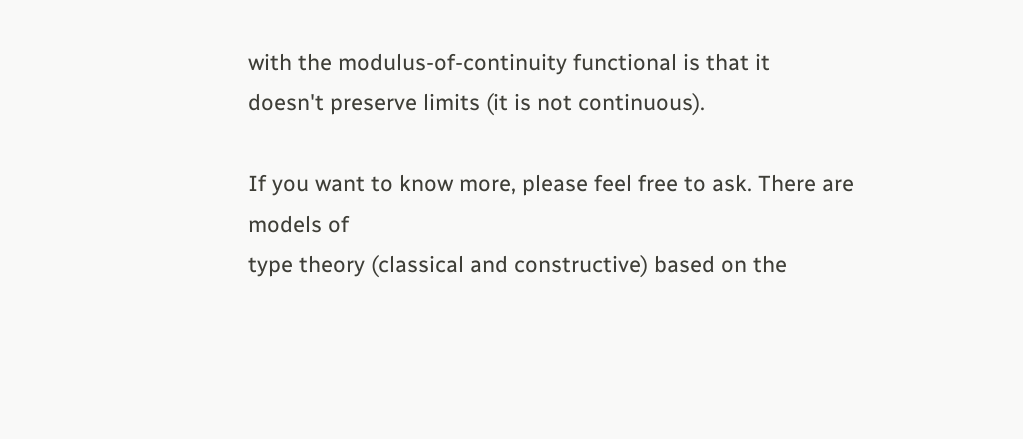with the modulus-of-continuity functional is that it
doesn't preserve limits (it is not continuous).

If you want to know more, please feel free to ask. There are models of
type theory (classical and constructive) based on the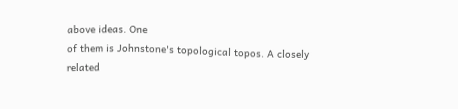above ideas. One
of them is Johnstone's topological topos. A closely related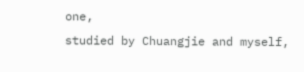one,
studied by Chuangjie and myself,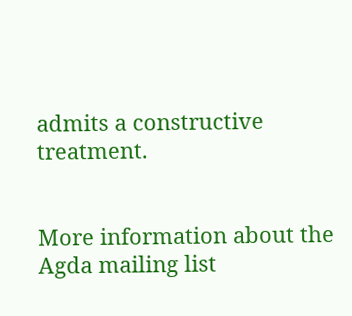admits a constructive treatment.


More information about the Agda mailing list